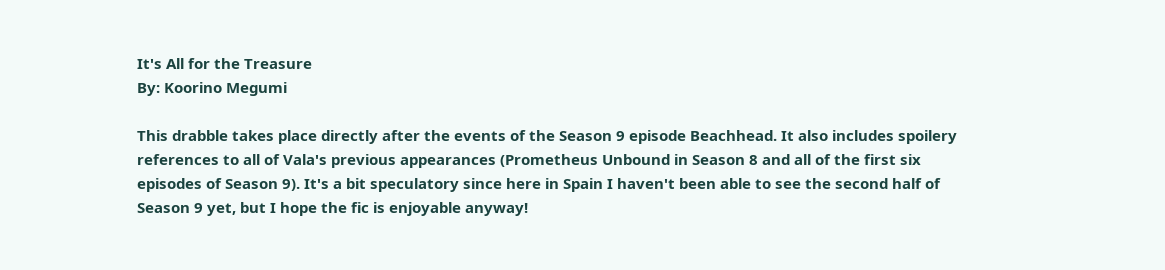It's All for the Treasure
By: Koorino Megumi

This drabble takes place directly after the events of the Season 9 episode Beachhead. It also includes spoilery references to all of Vala's previous appearances (Prometheus Unbound in Season 8 and all of the first six episodes of Season 9). It's a bit speculatory since here in Spain I haven't been able to see the second half of Season 9 yet, but I hope the fic is enjoyable anyway!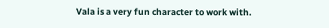Vala is a very fun character to work with.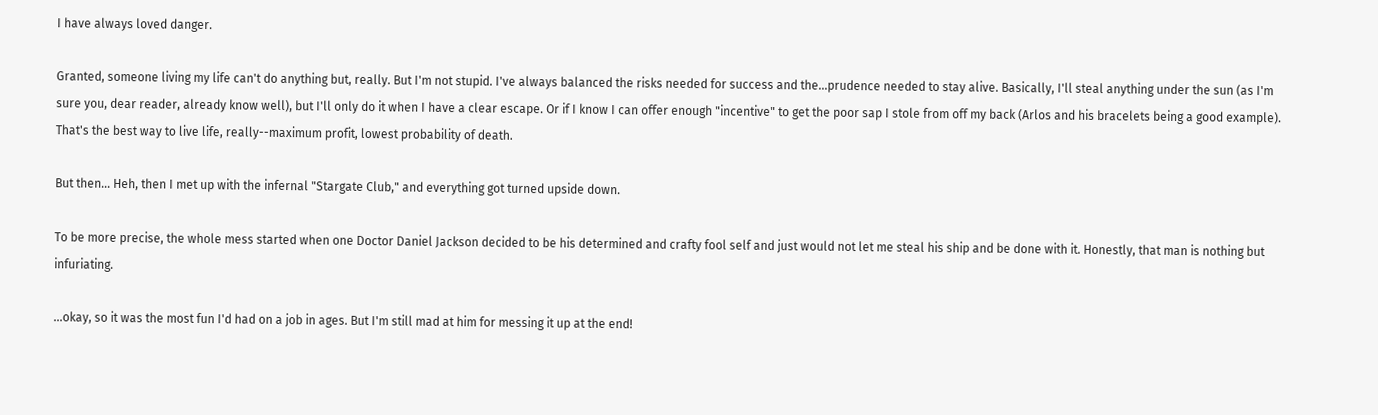I have always loved danger.

Granted, someone living my life can't do anything but, really. But I'm not stupid. I've always balanced the risks needed for success and the...prudence needed to stay alive. Basically, I'll steal anything under the sun (as I'm sure you, dear reader, already know well), but I'll only do it when I have a clear escape. Or if I know I can offer enough "incentive" to get the poor sap I stole from off my back (Arlos and his bracelets being a good example). That's the best way to live life, really--maximum profit, lowest probability of death.

But then... Heh, then I met up with the infernal "Stargate Club," and everything got turned upside down.

To be more precise, the whole mess started when one Doctor Daniel Jackson decided to be his determined and crafty fool self and just would not let me steal his ship and be done with it. Honestly, that man is nothing but infuriating.

...okay, so it was the most fun I'd had on a job in ages. But I'm still mad at him for messing it up at the end!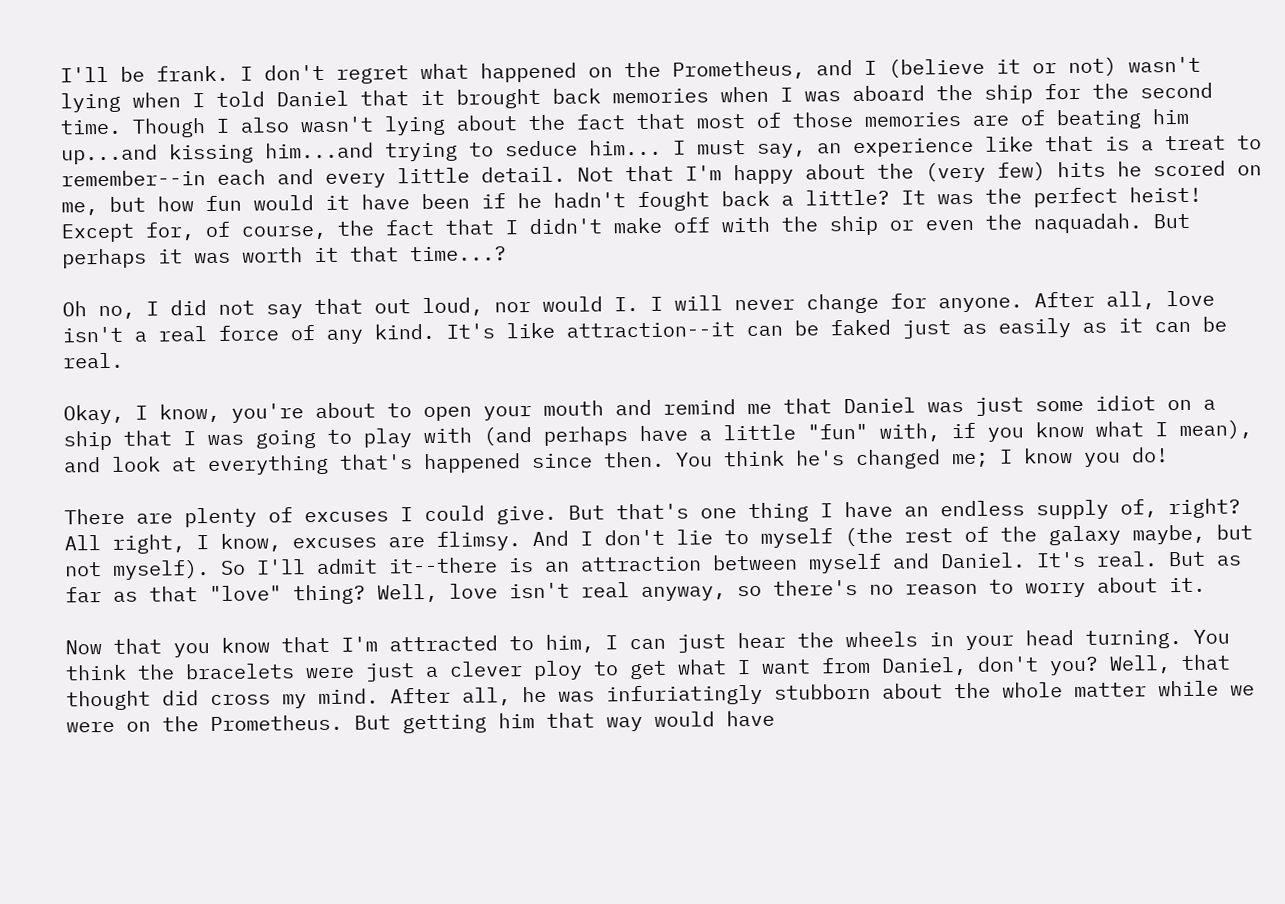I'll be frank. I don't regret what happened on the Prometheus, and I (believe it or not) wasn't lying when I told Daniel that it brought back memories when I was aboard the ship for the second time. Though I also wasn't lying about the fact that most of those memories are of beating him up...and kissing him...and trying to seduce him... I must say, an experience like that is a treat to remember--in each and every little detail. Not that I'm happy about the (very few) hits he scored on me, but how fun would it have been if he hadn't fought back a little? It was the perfect heist! Except for, of course, the fact that I didn't make off with the ship or even the naquadah. But perhaps it was worth it that time...?

Oh no, I did not say that out loud, nor would I. I will never change for anyone. After all, love isn't a real force of any kind. It's like attraction--it can be faked just as easily as it can be real.

Okay, I know, you're about to open your mouth and remind me that Daniel was just some idiot on a ship that I was going to play with (and perhaps have a little "fun" with, if you know what I mean), and look at everything that's happened since then. You think he's changed me; I know you do!

There are plenty of excuses I could give. But that's one thing I have an endless supply of, right? All right, I know, excuses are flimsy. And I don't lie to myself (the rest of the galaxy maybe, but not myself). So I'll admit it--there is an attraction between myself and Daniel. It's real. But as far as that "love" thing? Well, love isn't real anyway, so there's no reason to worry about it.

Now that you know that I'm attracted to him, I can just hear the wheels in your head turning. You think the bracelets were just a clever ploy to get what I want from Daniel, don't you? Well, that thought did cross my mind. After all, he was infuriatingly stubborn about the whole matter while we were on the Prometheus. But getting him that way would have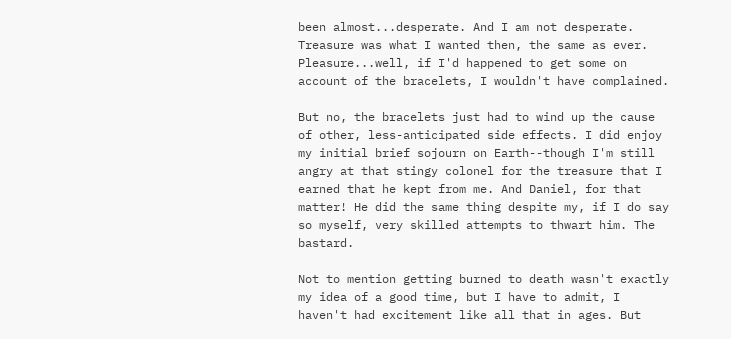been almost...desperate. And I am not desperate. Treasure was what I wanted then, the same as ever. Pleasure...well, if I'd happened to get some on account of the bracelets, I wouldn't have complained.

But no, the bracelets just had to wind up the cause of other, less-anticipated side effects. I did enjoy my initial brief sojourn on Earth--though I'm still angry at that stingy colonel for the treasure that I earned that he kept from me. And Daniel, for that matter! He did the same thing despite my, if I do say so myself, very skilled attempts to thwart him. The bastard.

Not to mention getting burned to death wasn't exactly my idea of a good time, but I have to admit, I haven't had excitement like all that in ages. But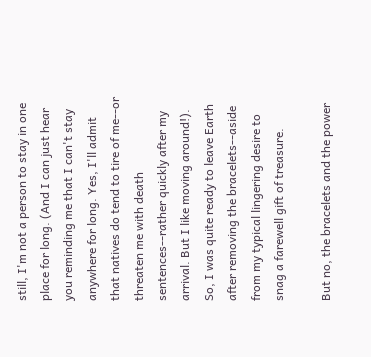still, I'm not a person to stay in one place for long. (And I can just hear you reminding me that I can't stay anywhere for long. Yes, I'll admit that natives do tend to tire of me--or threaten me with death sentences--rather quickly after my arrival. But I like moving around!). So, I was quite ready to leave Earth after removing the bracelets--aside from my typical lingering desire to snag a farewell gift of treasure.

But no, the bracelets and the power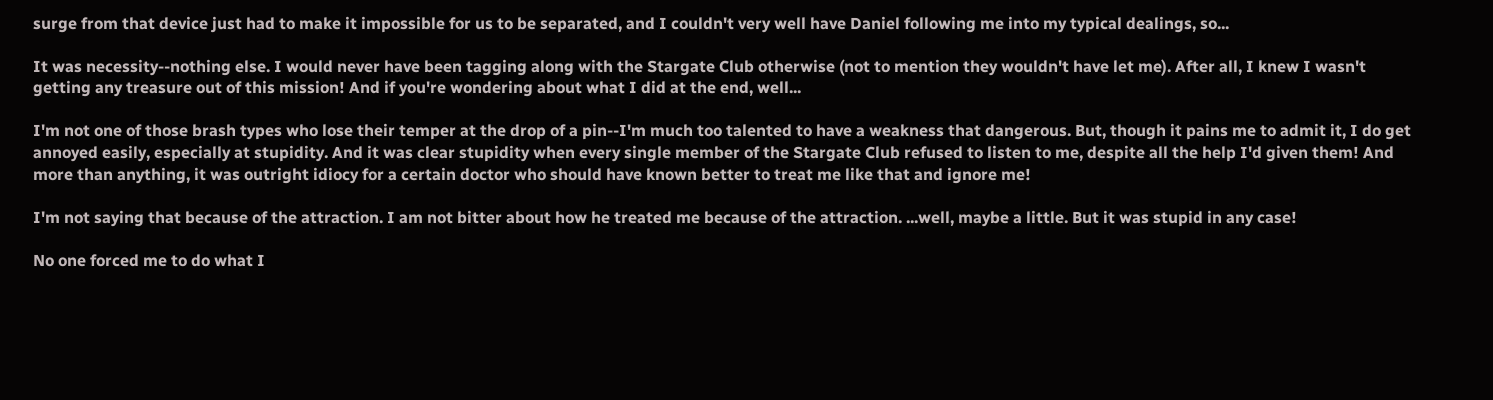surge from that device just had to make it impossible for us to be separated, and I couldn't very well have Daniel following me into my typical dealings, so...

It was necessity--nothing else. I would never have been tagging along with the Stargate Club otherwise (not to mention they wouldn't have let me). After all, I knew I wasn't getting any treasure out of this mission! And if you're wondering about what I did at the end, well...

I'm not one of those brash types who lose their temper at the drop of a pin--I'm much too talented to have a weakness that dangerous. But, though it pains me to admit it, I do get annoyed easily, especially at stupidity. And it was clear stupidity when every single member of the Stargate Club refused to listen to me, despite all the help I'd given them! And more than anything, it was outright idiocy for a certain doctor who should have known better to treat me like that and ignore me!

I'm not saying that because of the attraction. I am not bitter about how he treated me because of the attraction. ...well, maybe a little. But it was stupid in any case!

No one forced me to do what I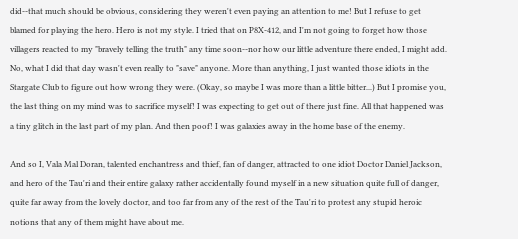did--that much should be obvious, considering they weren't even paying an attention to me! But I refuse to get blamed for playing the hero. Hero is not my style. I tried that on P8X-412, and I'm not going to forget how those villagers reacted to my "bravely telling the truth" any time soon--nor how our little adventure there ended, I might add. No, what I did that day wasn't even really to "save" anyone. More than anything, I just wanted those idiots in the Stargate Club to figure out how wrong they were. (Okay, so maybe I was more than a little bitter...) But I promise you, the last thing on my mind was to sacrifice myself! I was expecting to get out of there just fine. All that happened was a tiny glitch in the last part of my plan. And then poof! I was galaxies away in the home base of the enemy.

And so I, Vala Mal Doran, talented enchantress and thief, fan of danger, attracted to one idiot Doctor Daniel Jackson, and hero of the Tau'ri and their entire galaxy rather accidentally found myself in a new situation quite full of danger, quite far away from the lovely doctor, and too far from any of the rest of the Tau'ri to protest any stupid heroic notions that any of them might have about me.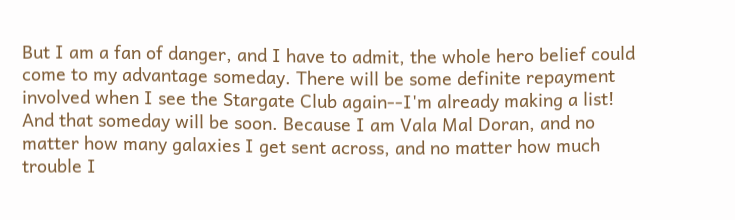But I am a fan of danger, and I have to admit, the whole hero belief could come to my advantage someday. There will be some definite repayment involved when I see the Stargate Club again--I'm already making a list! And that someday will be soon. Because I am Vala Mal Doran, and no matter how many galaxies I get sent across, and no matter how much trouble I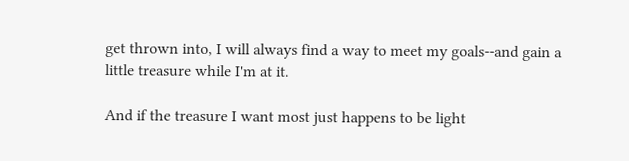get thrown into, I will always find a way to meet my goals--and gain a little treasure while I'm at it.

And if the treasure I want most just happens to be light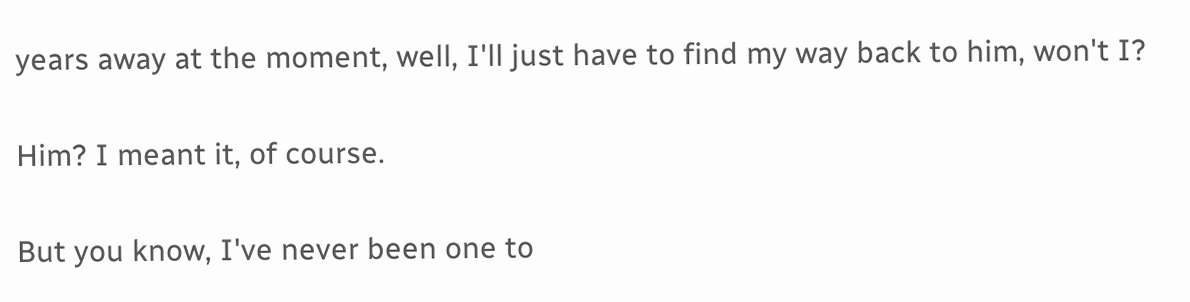years away at the moment, well, I'll just have to find my way back to him, won't I?

Him? I meant it, of course.

But you know, I've never been one to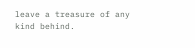leave a treasure of any kind behind.